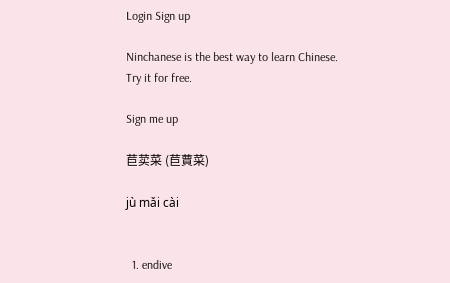Login Sign up

Ninchanese is the best way to learn Chinese.
Try it for free.

Sign me up

苣荬菜 (苣蕒菜)

jù mǎi cài


  1. endive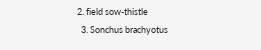2. field sow-thistle
  3. Sonchus brachyotus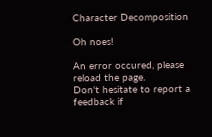Character Decomposition

Oh noes!

An error occured, please reload the page.
Don't hesitate to report a feedback if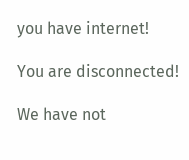you have internet!

You are disconnected!

We have not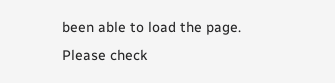been able to load the page.
Please check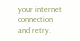your internet connection and retry.